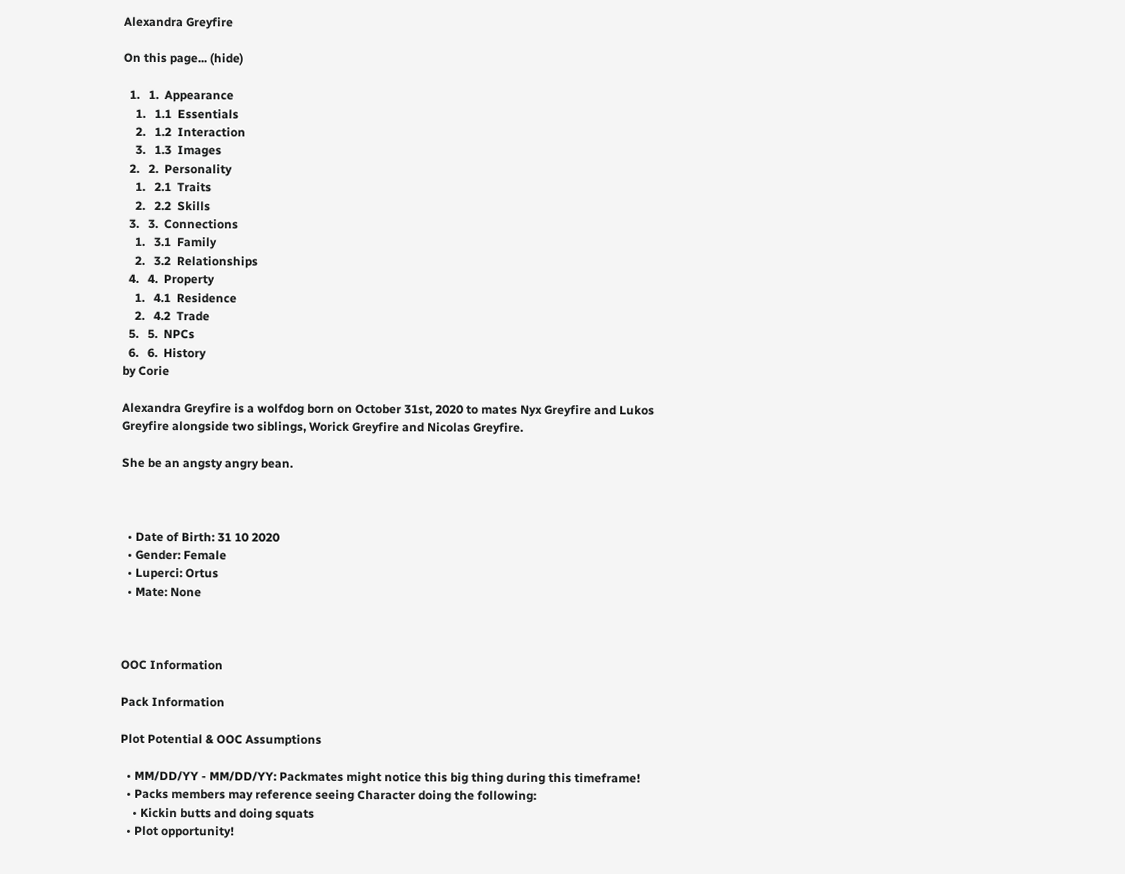Alexandra Greyfire

On this page... (hide)

  1.   1.  Appearance
    1.   1.1  Essentials
    2.   1.2  Interaction
    3.   1.3  Images
  2.   2.  Personality
    1.   2.1  Traits
    2.   2.2  Skills
  3.   3.  Connections
    1.   3.1  Family
    2.   3.2  Relationships
  4.   4.  Property
    1.   4.1  Residence
    2.   4.2  Trade
  5.   5.  NPCs
  6.   6.  History
by Corie

Alexandra Greyfire is a wolfdog born on October 31st, 2020 to mates Nyx Greyfire and Lukos Greyfire alongside two siblings, Worick Greyfire and Nicolas Greyfire.

She be an angsty angry bean.



  • Date of Birth: 31 10 2020
  • Gender: Female
  • Luperci: Ortus
  • Mate: None



OOC Information

Pack Information

Plot Potential & OOC Assumptions

  • MM/DD/YY - MM/DD/YY: Packmates might notice this big thing during this timeframe!
  • Packs members may reference seeing Character doing the following:
    • Kickin butts and doing squats
  • Plot opportunity!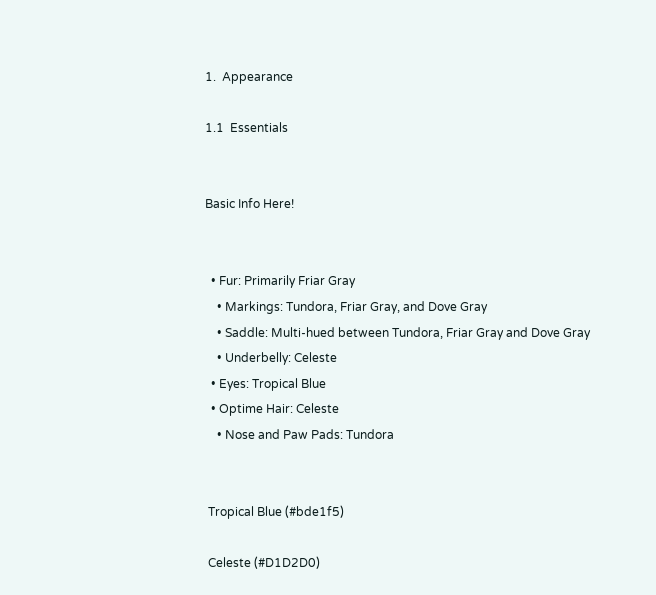1.  Appearance

1.1  Essentials


Basic Info Here!


  • Fur: Primarily Friar Gray
    • Markings: Tundora, Friar Gray, and Dove Gray
    • Saddle: Multi-hued between Tundora, Friar Gray and Dove Gray
    • Underbelly: Celeste
  • Eyes: Tropical Blue
  • Optime Hair: Celeste
    • Nose and Paw Pads: Tundora


 Tropical Blue (#bde1f5)

 Celeste (#D1D2D0)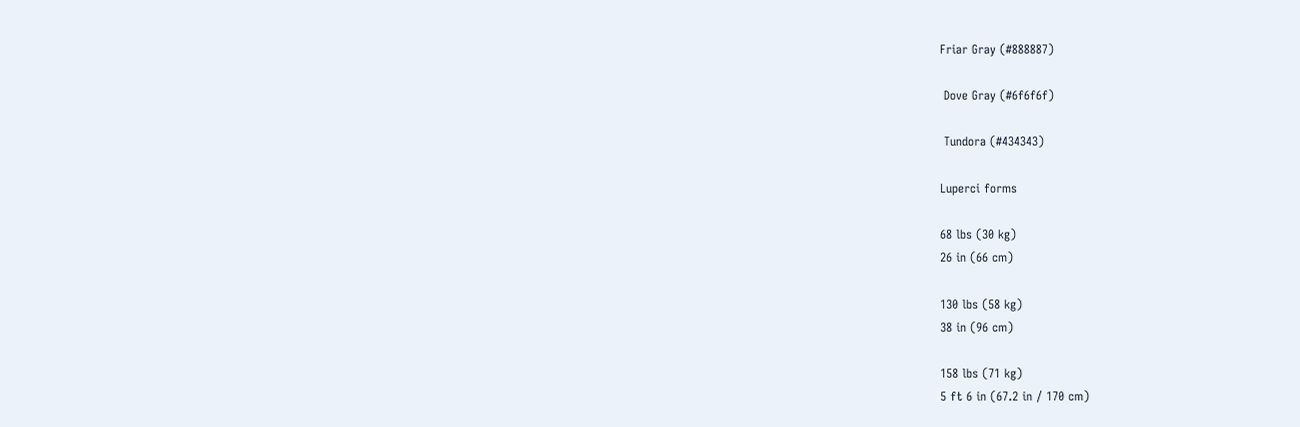Friar Gray (#888887)

 Dove Gray (#6f6f6f)

 Tundora (#434343)

Luperci forms

68 lbs (30 kg)
26 in (66 cm)

130 lbs (58 kg)
38 in (96 cm)

158 lbs (71 kg)
5 ft 6 in (67.2 in / 170 cm)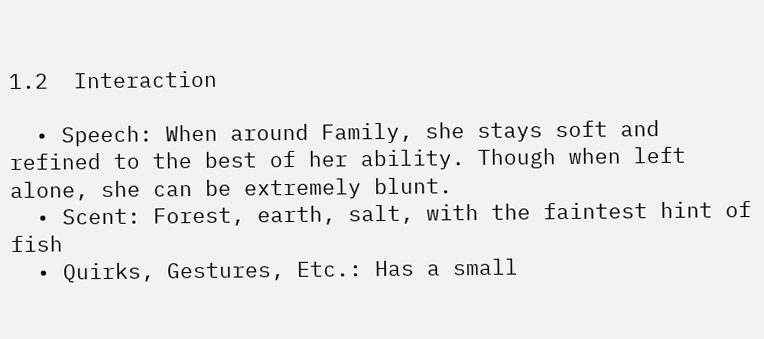1.2  Interaction

  • Speech: When around Family, she stays soft and refined to the best of her ability. Though when left alone, she can be extremely blunt.
  • Scent: Forest, earth, salt, with the faintest hint of fish
  • Quirks, Gestures, Etc.: Has a small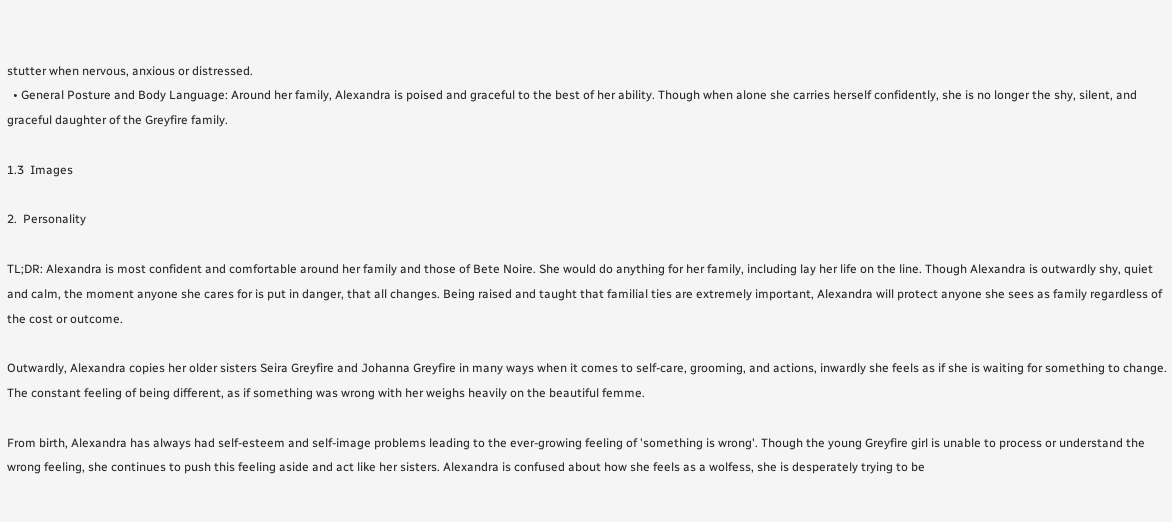stutter when nervous, anxious or distressed.
  • General Posture and Body Language: Around her family, Alexandra is poised and graceful to the best of her ability. Though when alone she carries herself confidently, she is no longer the shy, silent, and graceful daughter of the Greyfire family.

1.3  Images

2.  Personality

TL;DR: Alexandra is most confident and comfortable around her family and those of Bete Noire. She would do anything for her family, including lay her life on the line. Though Alexandra is outwardly shy, quiet and calm, the moment anyone she cares for is put in danger, that all changes. Being raised and taught that familial ties are extremely important, Alexandra will protect anyone she sees as family regardless of the cost or outcome.

Outwardly, Alexandra copies her older sisters Seira Greyfire and Johanna Greyfire in many ways when it comes to self-care, grooming, and actions, inwardly she feels as if she is waiting for something to change. The constant feeling of being different, as if something was wrong with her weighs heavily on the beautiful femme.

From birth, Alexandra has always had self-esteem and self-image problems leading to the ever-growing feeling of 'something is wrong'. Though the young Greyfire girl is unable to process or understand the wrong feeling, she continues to push this feeling aside and act like her sisters. Alexandra is confused about how she feels as a wolfess, she is desperately trying to be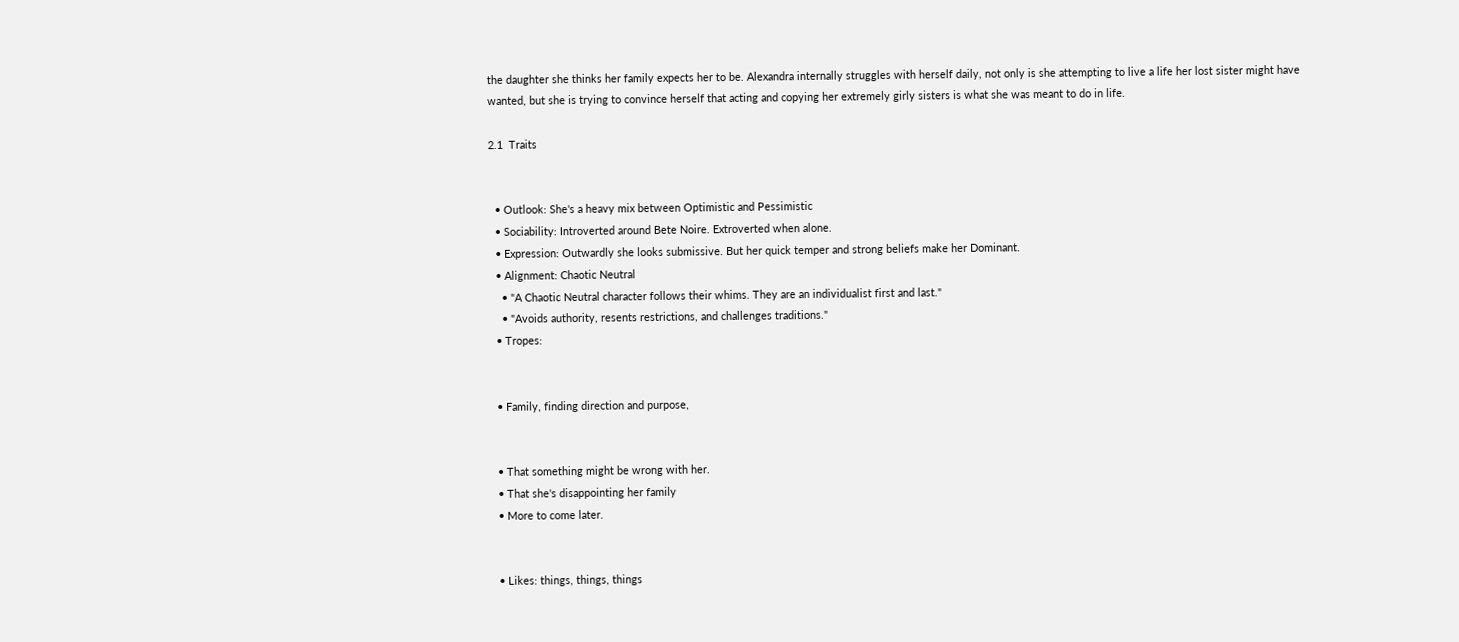the daughter she thinks her family expects her to be. Alexandra internally struggles with herself daily, not only is she attempting to live a life her lost sister might have wanted, but she is trying to convince herself that acting and copying her extremely girly sisters is what she was meant to do in life.

2.1  Traits


  • Outlook: She's a heavy mix between Optimistic and Pessimistic
  • Sociability: Introverted around Bete Noire. Extroverted when alone.
  • Expression: Outwardly she looks submissive. But her quick temper and strong beliefs make her Dominant.
  • Alignment: Chaotic Neutral
    • "A Chaotic Neutral character follows their whims. They are an individualist first and last."
    • "Avoids authority, resents restrictions, and challenges traditions."
  • Tropes:


  • Family, finding direction and purpose,


  • That something might be wrong with her.
  • That she's disappointing her family
  • More to come later.


  • Likes: things, things, things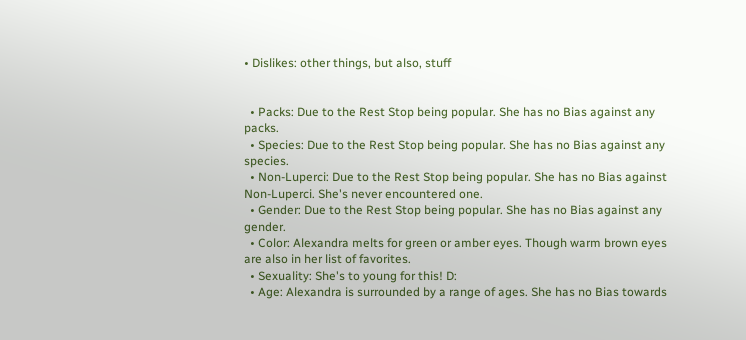• Dislikes: other things, but also, stuff


  • Packs: Due to the Rest Stop being popular. She has no Bias against any packs.
  • Species: Due to the Rest Stop being popular. She has no Bias against any species.
  • Non-Luperci: Due to the Rest Stop being popular. She has no Bias against Non-Luperci. She's never encountered one.
  • Gender: Due to the Rest Stop being popular. She has no Bias against any gender.
  • Color: Alexandra melts for green or amber eyes. Though warm brown eyes are also in her list of favorites.
  • Sexuality: She's to young for this! D:
  • Age: Alexandra is surrounded by a range of ages. She has no Bias towards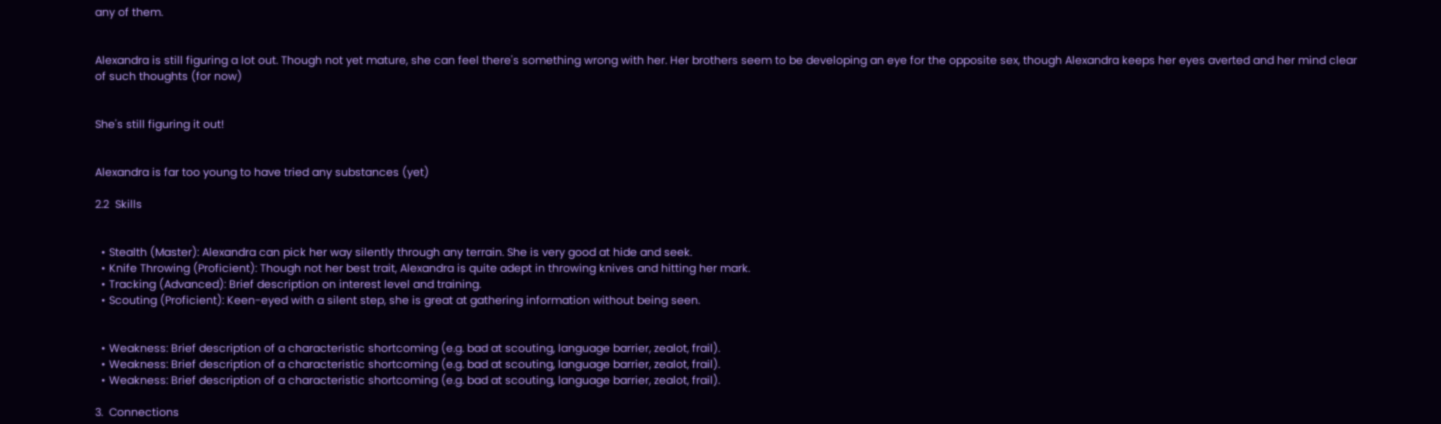any of them.


Alexandra is still figuring a lot out. Though not yet mature, she can feel there's something wrong with her. Her brothers seem to be developing an eye for the opposite sex, though Alexandra keeps her eyes averted and her mind clear of such thoughts (for now)


She's still figuring it out!


Alexandra is far too young to have tried any substances (yet)

2.2  Skills


  • Stealth (Master): Alexandra can pick her way silently through any terrain. She is very good at hide and seek.
  • Knife Throwing (Proficient): Though not her best trait, Alexandra is quite adept in throwing knives and hitting her mark.
  • Tracking (Advanced): Brief description on interest level and training.
  • Scouting (Proficient): Keen-eyed with a silent step, she is great at gathering information without being seen.


  • Weakness: Brief description of a characteristic shortcoming (e.g. bad at scouting, language barrier, zealot, frail).
  • Weakness: Brief description of a characteristic shortcoming (e.g. bad at scouting, language barrier, zealot, frail).
  • Weakness: Brief description of a characteristic shortcoming (e.g. bad at scouting, language barrier, zealot, frail).

3.  Connections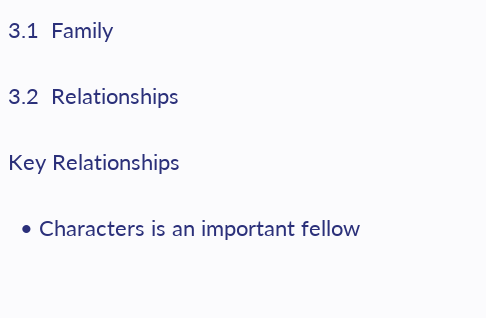3.1  Family

3.2  Relationships

Key Relationships

  • Characters is an important fellow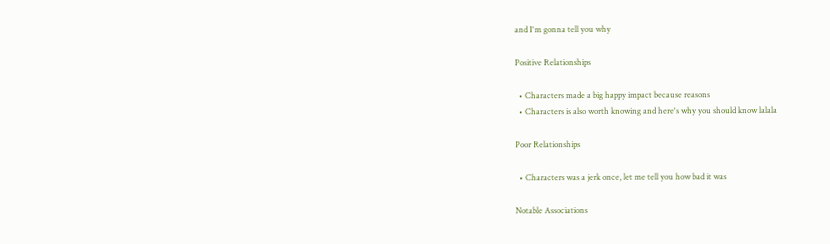and I'm gonna tell you why

Positive Relationships

  • Characters made a big happy impact because reasons
  • Characters is also worth knowing and here's why you should know lalala

Poor Relationships

  • Characters was a jerk once, let me tell you how bad it was

Notable Associations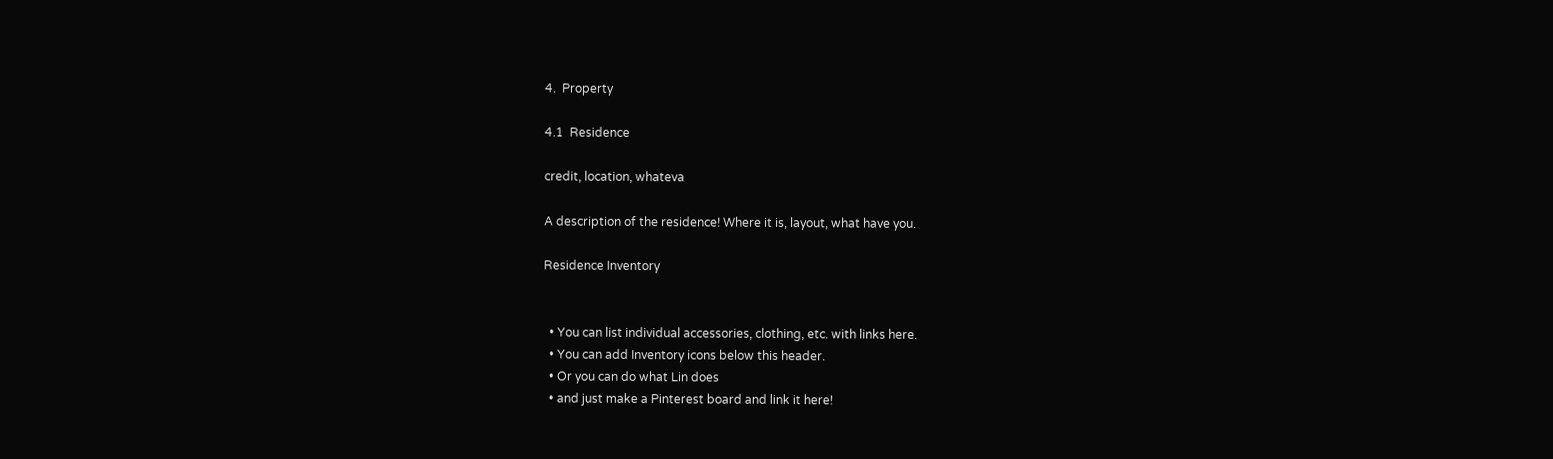4.  Property

4.1  Residence

credit, location, whateva

A description of the residence! Where it is, layout, what have you.

Residence Inventory


  • You can list individual accessories, clothing, etc. with links here.
  • You can add Inventory icons below this header.
  • Or you can do what Lin does
  • and just make a Pinterest board and link it here!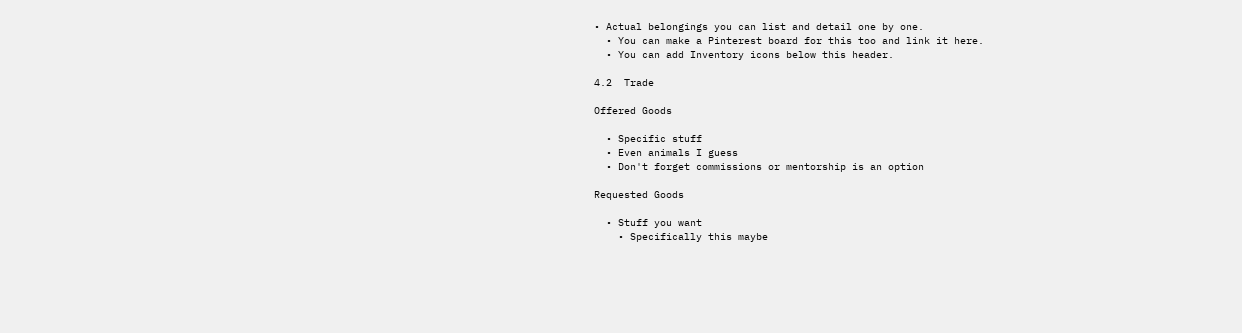• Actual belongings you can list and detail one by one.
  • You can make a Pinterest board for this too and link it here.
  • You can add Inventory icons below this header.

4.2  Trade

Offered Goods

  • Specific stuff
  • Even animals I guess
  • Don't forget commissions or mentorship is an option

Requested Goods

  • Stuff you want
    • Specifically this maybe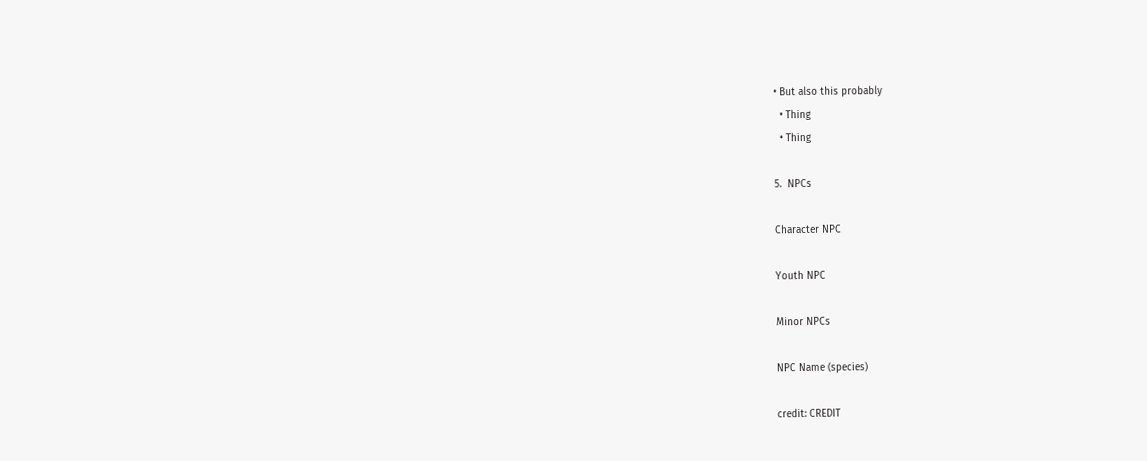• But also this probably
  • Thing
  • Thing

5.  NPCs

Character NPC

Youth NPC

Minor NPCs

NPC Name (species)

credit: CREDIT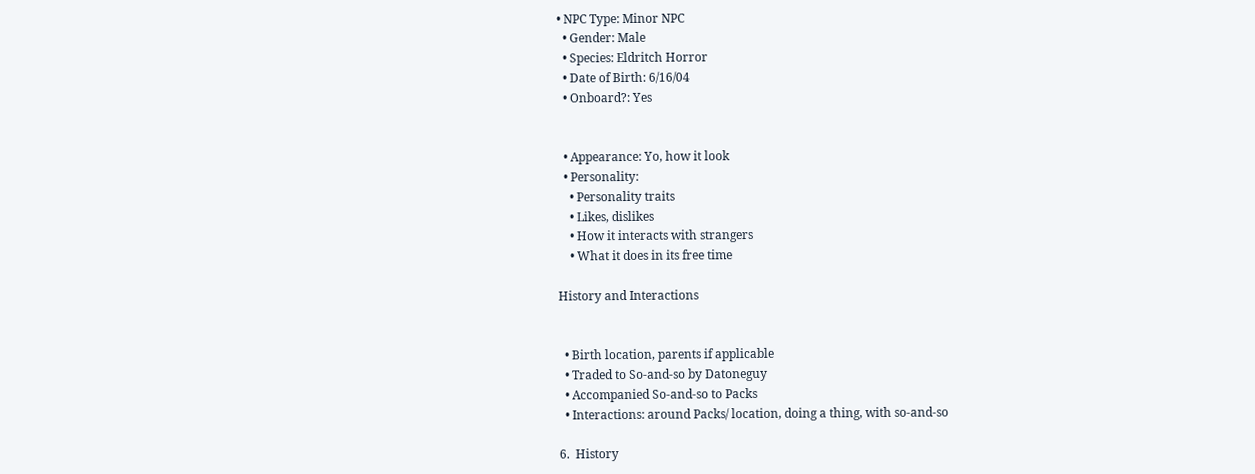• NPC Type: Minor NPC
  • Gender: Male
  • Species: Eldritch Horror
  • Date of Birth: 6/16/04
  • Onboard?: Yes


  • Appearance: Yo, how it look
  • Personality:
    • Personality traits
    • Likes, dislikes
    • How it interacts with strangers
    • What it does in its free time

History and Interactions


  • Birth location, parents if applicable
  • Traded to So-and-so by Datoneguy
  • Accompanied So-and-so to Packs
  • Interactions: around Packs/ location, doing a thing, with so-and-so

6.  History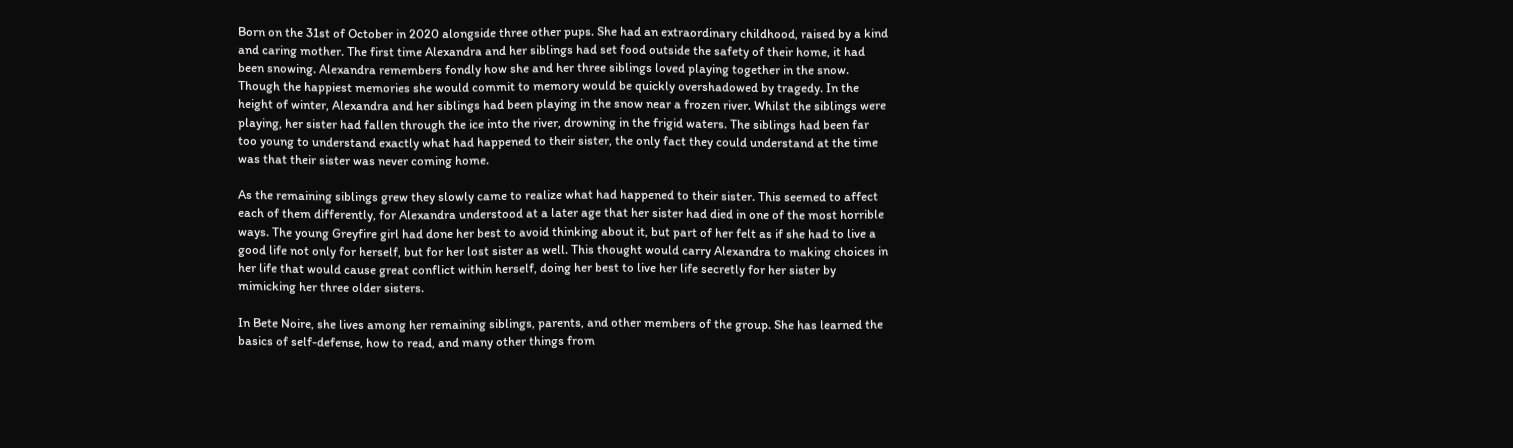Born on the 31st of October in 2020 alongside three other pups. She had an extraordinary childhood, raised by a kind and caring mother. The first time Alexandra and her siblings had set food outside the safety of their home, it had been snowing. Alexandra remembers fondly how she and her three siblings loved playing together in the snow. Though the happiest memories she would commit to memory would be quickly overshadowed by tragedy. In the height of winter, Alexandra and her siblings had been playing in the snow near a frozen river. Whilst the siblings were playing, her sister had fallen through the ice into the river, drowning in the frigid waters. The siblings had been far too young to understand exactly what had happened to their sister, the only fact they could understand at the time was that their sister was never coming home.

As the remaining siblings grew they slowly came to realize what had happened to their sister. This seemed to affect each of them differently, for Alexandra understood at a later age that her sister had died in one of the most horrible ways. The young Greyfire girl had done her best to avoid thinking about it, but part of her felt as if she had to live a good life not only for herself, but for her lost sister as well. This thought would carry Alexandra to making choices in her life that would cause great conflict within herself, doing her best to live her life secretly for her sister by mimicking her three older sisters.

In Bete Noire, she lives among her remaining siblings, parents, and other members of the group. She has learned the basics of self-defense, how to read, and many other things from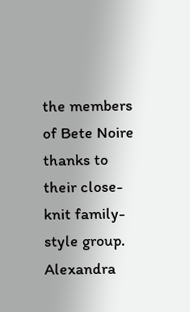the members of Bete Noire thanks to their close-knit family-style group. Alexandra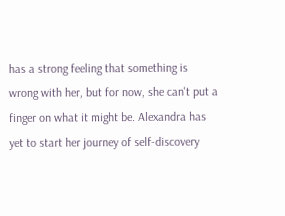has a strong feeling that something is wrong with her, but for now, she can't put a finger on what it might be. Alexandra has yet to start her journey of self-discovery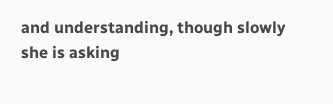and understanding, though slowly she is asking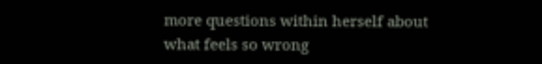more questions within herself about what feels so wrong